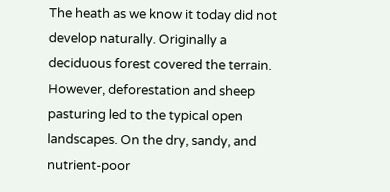The heath as we know it today did not develop naturally. Originally a deciduous forest covered the terrain. However, deforestation and sheep pasturing led to the typical open landscapes. On the dry, sandy, and nutrient-poor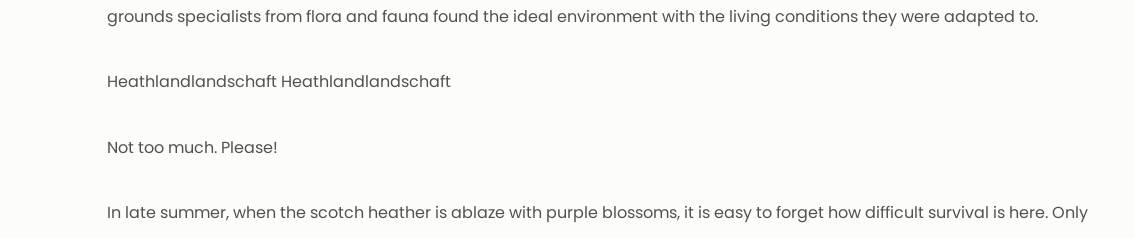grounds specialists from flora and fauna found the ideal environment with the living conditions they were adapted to.

Heathlandlandschaft Heathlandlandschaft

Not too much. Please!

In late summer, when the scotch heather is ablaze with purple blossoms, it is easy to forget how difficult survival is here. Only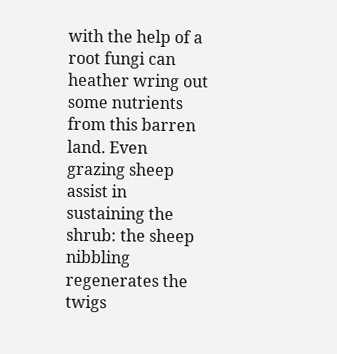with the help of a root fungi can heather wring out some nutrients from this barren land. Even grazing sheep assist in sustaining the shrub: the sheep nibbling regenerates the twigs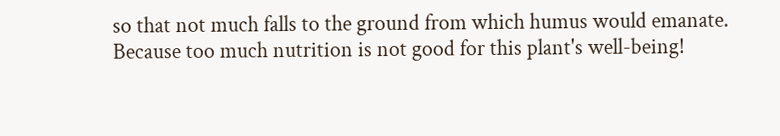so that not much falls to the ground from which humus would emanate. Because too much nutrition is not good for this plant's well-being!